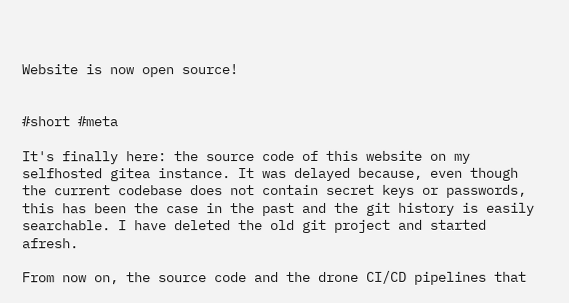Website is now open source!


#short #meta

It's finally here: the source code of this website on my selfhosted gitea instance. It was delayed because, even though the current codebase does not contain secret keys or passwords, this has been the case in the past and the git history is easily searchable. I have deleted the old git project and started afresh.

From now on, the source code and the drone CI/CD pipelines that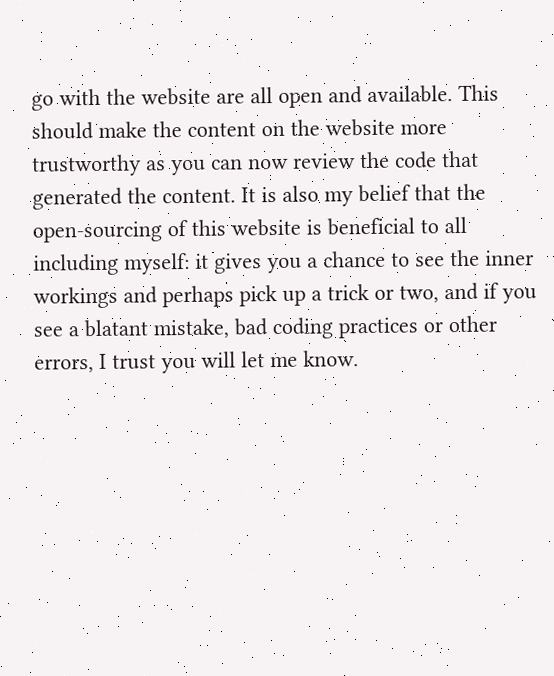go with the website are all open and available. This should make the content on the website more trustworthy as you can now review the code that generated the content. It is also my belief that the open-sourcing of this website is beneficial to all including myself: it gives you a chance to see the inner workings and perhaps pick up a trick or two, and if you see a blatant mistake, bad coding practices or other errors, I trust you will let me know.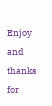Enjoy and thanks for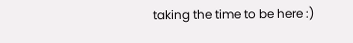taking the time to be here :)